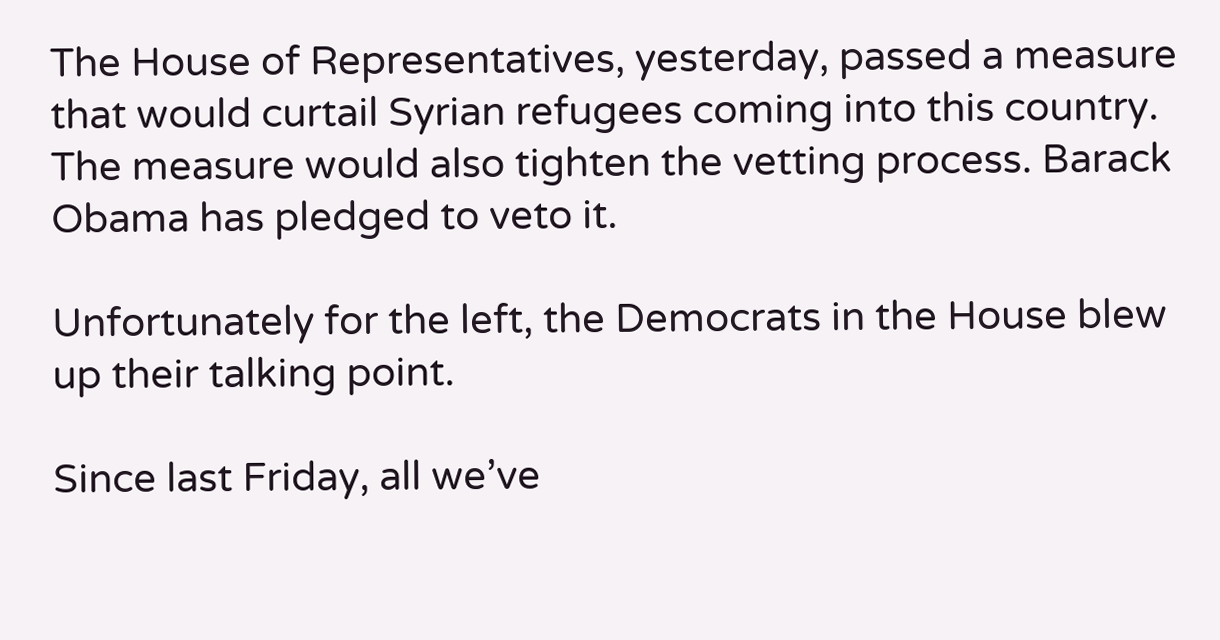The House of Representatives, yesterday, passed a measure that would curtail Syrian refugees coming into this country. The measure would also tighten the vetting process. Barack Obama has pledged to veto it.

Unfortunately for the left, the Democrats in the House blew up their talking point.

Since last Friday, all we’ve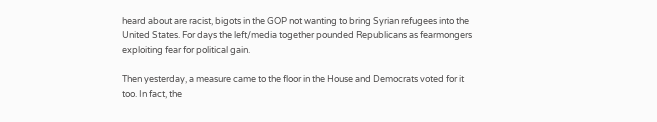heard about are racist, bigots in the GOP not wanting to bring Syrian refugees into the United States. For days the left/media together pounded Republicans as fearmongers exploiting fear for political gain.

Then yesterday, a measure came to the floor in the House and Democrats voted for it too. In fact, the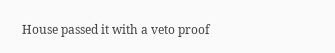House passed it with a veto proof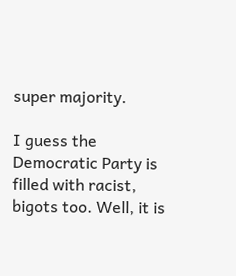super majority.

I guess the Democratic Party is filled with racist, bigots too. Well, it is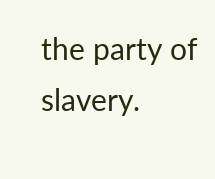the party of slavery.